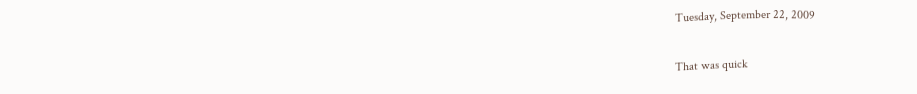Tuesday, September 22, 2009

That was quick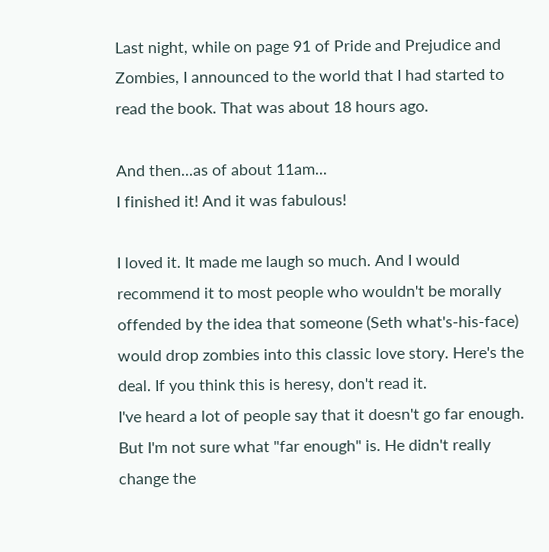Last night, while on page 91 of Pride and Prejudice and Zombies, I announced to the world that I had started to read the book. That was about 18 hours ago.

And then...as of about 11am...
I finished it! And it was fabulous!

I loved it. It made me laugh so much. And I would recommend it to most people who wouldn't be morally offended by the idea that someone (Seth what's-his-face) would drop zombies into this classic love story. Here's the deal. If you think this is heresy, don't read it.
I've heard a lot of people say that it doesn't go far enough. But I'm not sure what "far enough" is. He didn't really change the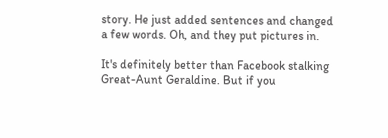story. He just added sentences and changed a few words. Oh, and they put pictures in.

It's definitely better than Facebook stalking Great-Aunt Geraldine. But if you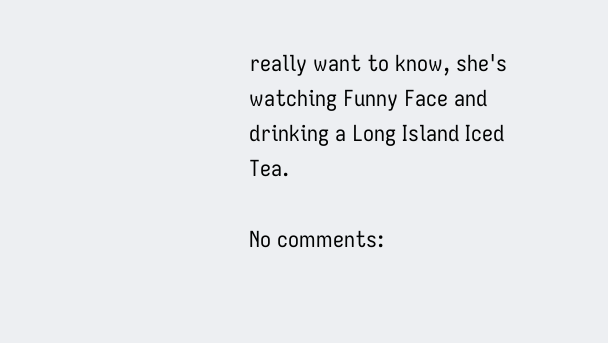really want to know, she's watching Funny Face and drinking a Long Island Iced Tea.

No comments: